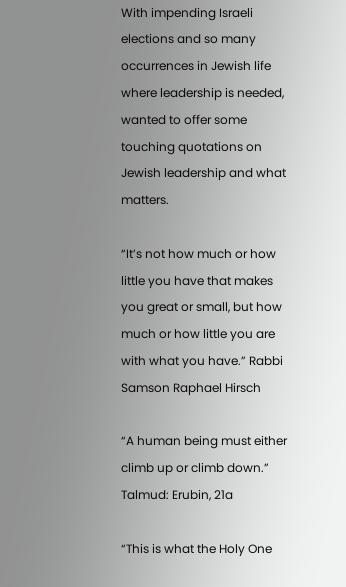With impending Israeli elections and so many occurrences in Jewish life where leadership is needed, wanted to offer some touching quotations on Jewish leadership and what matters.

“It’s not how much or how little you have that makes you great or small, but how much or how little you are with what you have.” Rabbi Samson Raphael Hirsch

“A human being must either climb up or climb down.” Talmud: Erubin, 21a

“This is what the Holy One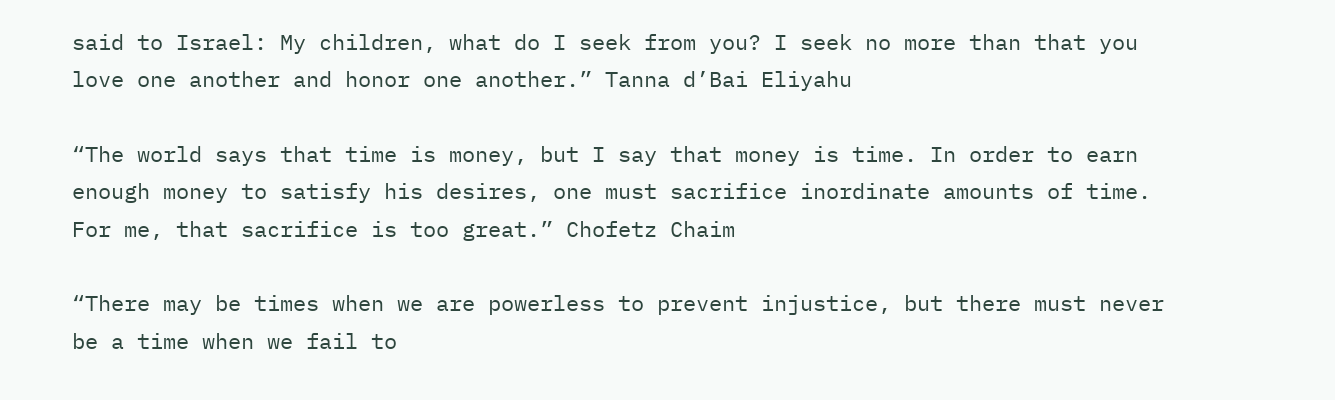said to Israel: My children, what do I seek from you? I seek no more than that you love one another and honor one another.” Tanna d’Bai Eliyahu

“The world says that time is money, but I say that money is time. In order to earn enough money to satisfy his desires, one must sacrifice inordinate amounts of time. For me, that sacrifice is too great.” Chofetz Chaim

“There may be times when we are powerless to prevent injustice, but there must never be a time when we fail to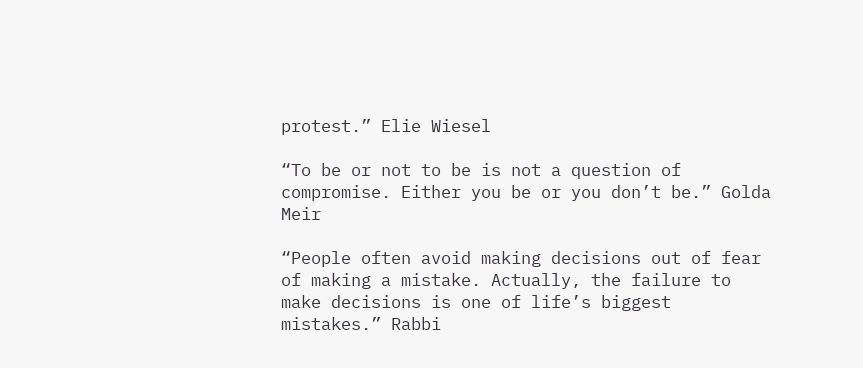protest.” Elie Wiesel

“To be or not to be is not a question of compromise. Either you be or you don’t be.” Golda Meir

“People often avoid making decisions out of fear of making a mistake. Actually, the failure to make decisions is one of life’s biggest mistakes.” Rabbi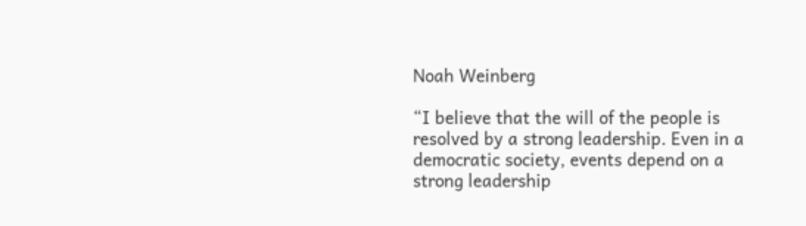Noah Weinberg

“I believe that the will of the people is resolved by a strong leadership. Even in a democratic society, events depend on a strong leadership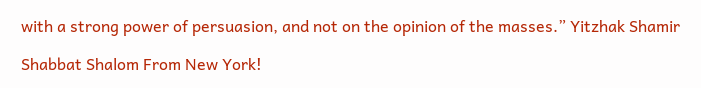with a strong power of persuasion, and not on the opinion of the masses.” Yitzhak Shamir

Shabbat Shalom From New York!